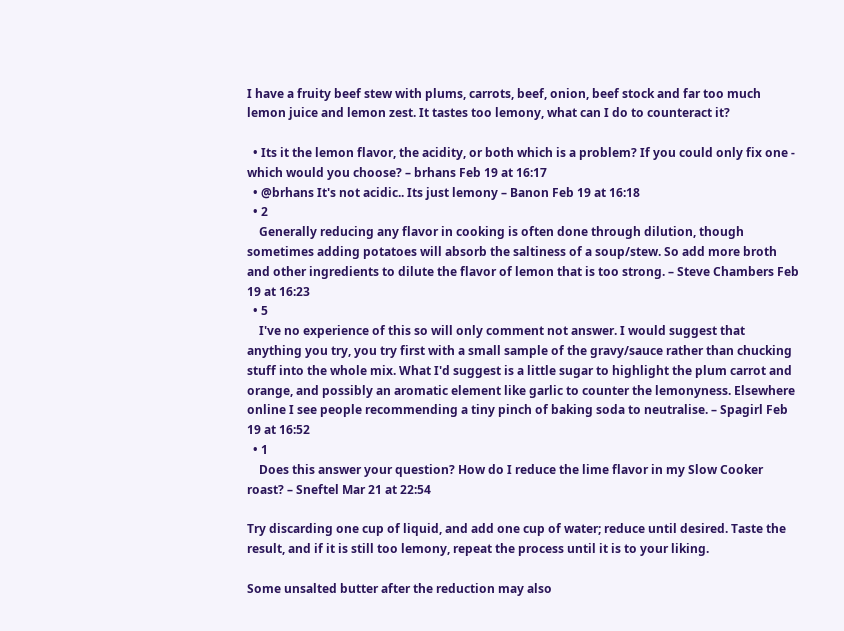I have a fruity beef stew with plums, carrots, beef, onion, beef stock and far too much lemon juice and lemon zest. It tastes too lemony, what can I do to counteract it?

  • Its it the lemon flavor, the acidity, or both which is a problem? If you could only fix one - which would you choose? – brhans Feb 19 at 16:17
  • @brhans It's not acidic.. Its just lemony – Banon Feb 19 at 16:18
  • 2
    Generally reducing any flavor in cooking is often done through dilution, though sometimes adding potatoes will absorb the saltiness of a soup/stew. So add more broth and other ingredients to dilute the flavor of lemon that is too strong. – Steve Chambers Feb 19 at 16:23
  • 5
    I've no experience of this so will only comment not answer. I would suggest that anything you try, you try first with a small sample of the gravy/sauce rather than chucking stuff into the whole mix. What I'd suggest is a little sugar to highlight the plum carrot and orange, and possibly an aromatic element like garlic to counter the lemonyness. Elsewhere online I see people recommending a tiny pinch of baking soda to neutralise. – Spagirl Feb 19 at 16:52
  • 1
    Does this answer your question? How do I reduce the lime flavor in my Slow Cooker roast? – Sneftel Mar 21 at 22:54

Try discarding one cup of liquid, and add one cup of water; reduce until desired. Taste the result, and if it is still too lemony, repeat the process until it is to your liking.

Some unsalted butter after the reduction may also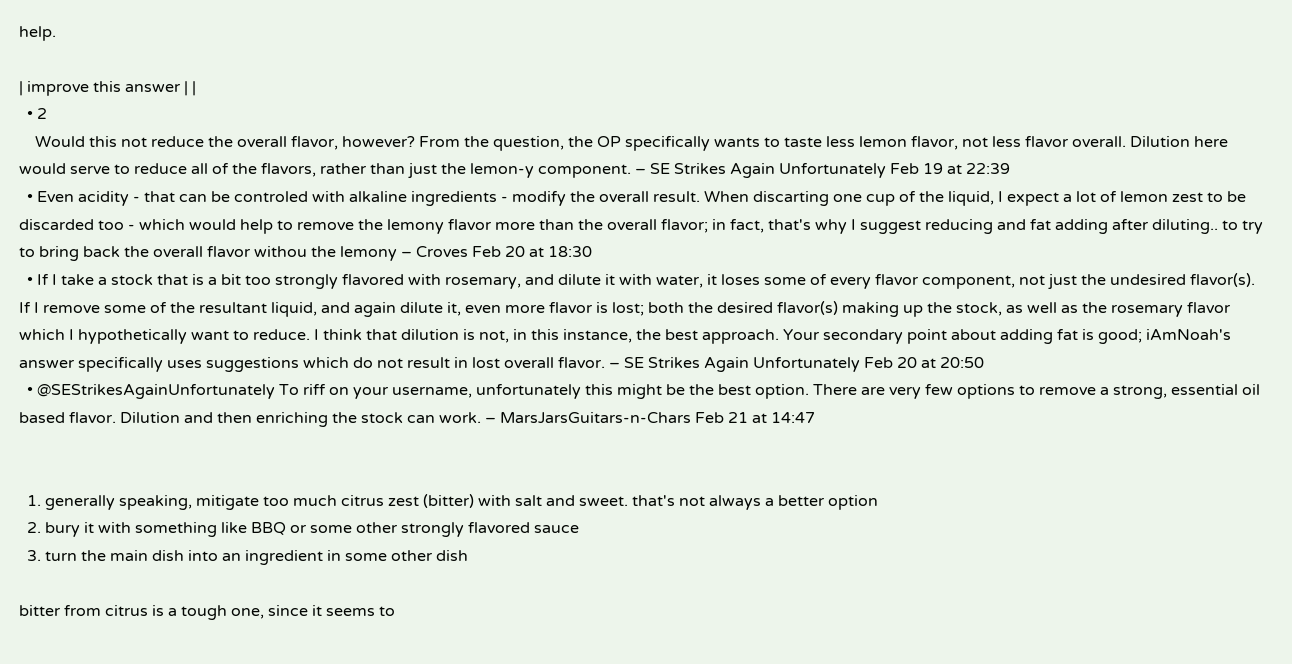help.

| improve this answer | |
  • 2
    Would this not reduce the overall flavor, however? From the question, the OP specifically wants to taste less lemon flavor, not less flavor overall. Dilution here would serve to reduce all of the flavors, rather than just the lemon-y component. – SE Strikes Again Unfortunately Feb 19 at 22:39
  • Even acidity - that can be controled with alkaline ingredients - modify the overall result. When discarting one cup of the liquid, I expect a lot of lemon zest to be discarded too - which would help to remove the lemony flavor more than the overall flavor; in fact, that's why I suggest reducing and fat adding after diluting.. to try to bring back the overall flavor withou the lemony – Croves Feb 20 at 18:30
  • If I take a stock that is a bit too strongly flavored with rosemary, and dilute it with water, it loses some of every flavor component, not just the undesired flavor(s). If I remove some of the resultant liquid, and again dilute it, even more flavor is lost; both the desired flavor(s) making up the stock, as well as the rosemary flavor which I hypothetically want to reduce. I think that dilution is not, in this instance, the best approach. Your secondary point about adding fat is good; iAmNoah's answer specifically uses suggestions which do not result in lost overall flavor. – SE Strikes Again Unfortunately Feb 20 at 20:50
  • @SEStrikesAgainUnfortunately To riff on your username, unfortunately this might be the best option. There are very few options to remove a strong, essential oil based flavor. Dilution and then enriching the stock can work. – MarsJarsGuitars-n-Chars Feb 21 at 14:47


  1. generally speaking, mitigate too much citrus zest (bitter) with salt and sweet. that's not always a better option
  2. bury it with something like BBQ or some other strongly flavored sauce
  3. turn the main dish into an ingredient in some other dish

bitter from citrus is a tough one, since it seems to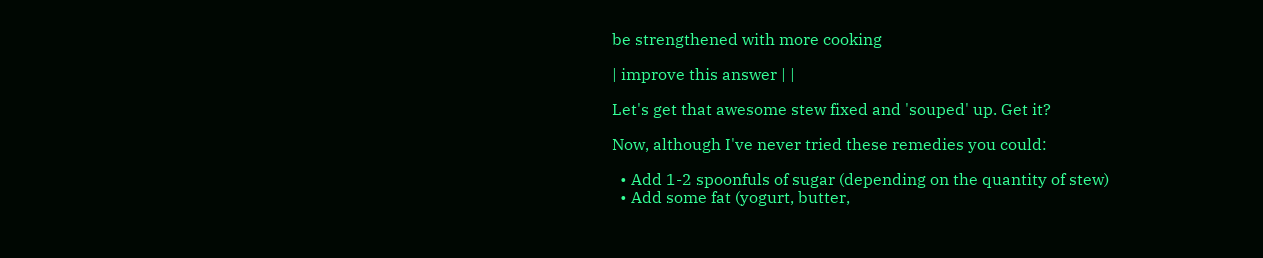be strengthened with more cooking

| improve this answer | |

Let's get that awesome stew fixed and 'souped' up. Get it?

Now, although I've never tried these remedies you could:

  • Add 1-2 spoonfuls of sugar (depending on the quantity of stew)
  • Add some fat (yogurt, butter,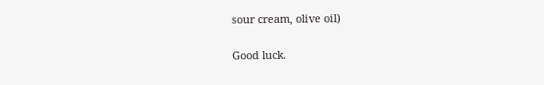sour cream, olive oil)

Good luck.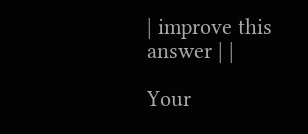| improve this answer | |

Your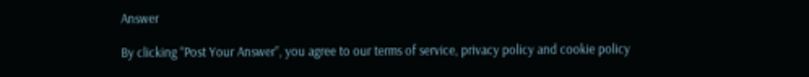Answer

By clicking “Post Your Answer”, you agree to our terms of service, privacy policy and cookie policy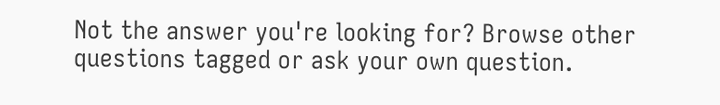Not the answer you're looking for? Browse other questions tagged or ask your own question.